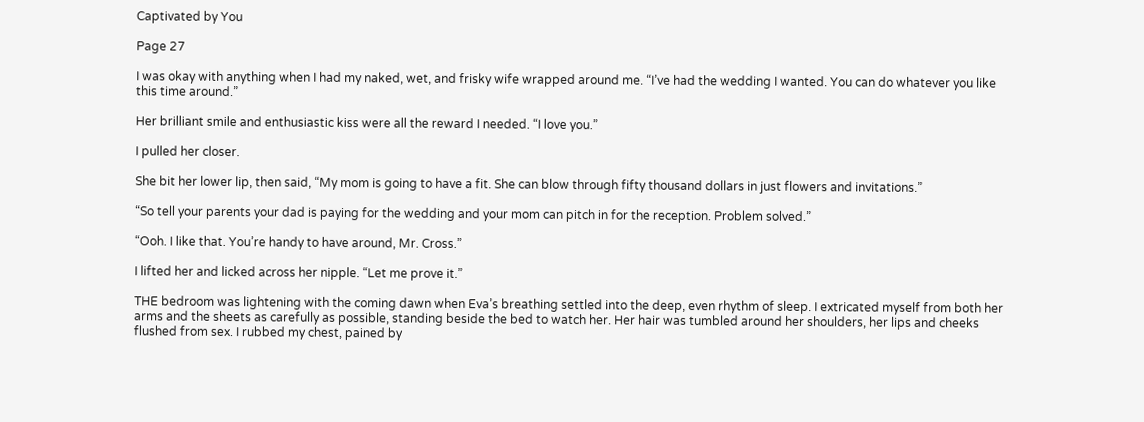Captivated by You

Page 27

I was okay with anything when I had my naked, wet, and frisky wife wrapped around me. “I’ve had the wedding I wanted. You can do whatever you like this time around.”

Her brilliant smile and enthusiastic kiss were all the reward I needed. “I love you.”

I pulled her closer.

She bit her lower lip, then said, “My mom is going to have a fit. She can blow through fifty thousand dollars in just flowers and invitations.”

“So tell your parents your dad is paying for the wedding and your mom can pitch in for the reception. Problem solved.”

“Ooh. I like that. You’re handy to have around, Mr. Cross.”

I lifted her and licked across her nipple. “Let me prove it.”

THE bedroom was lightening with the coming dawn when Eva’s breathing settled into the deep, even rhythm of sleep. I extricated myself from both her arms and the sheets as carefully as possible, standing beside the bed to watch her. Her hair was tumbled around her shoulders, her lips and cheeks flushed from sex. I rubbed my chest, pained by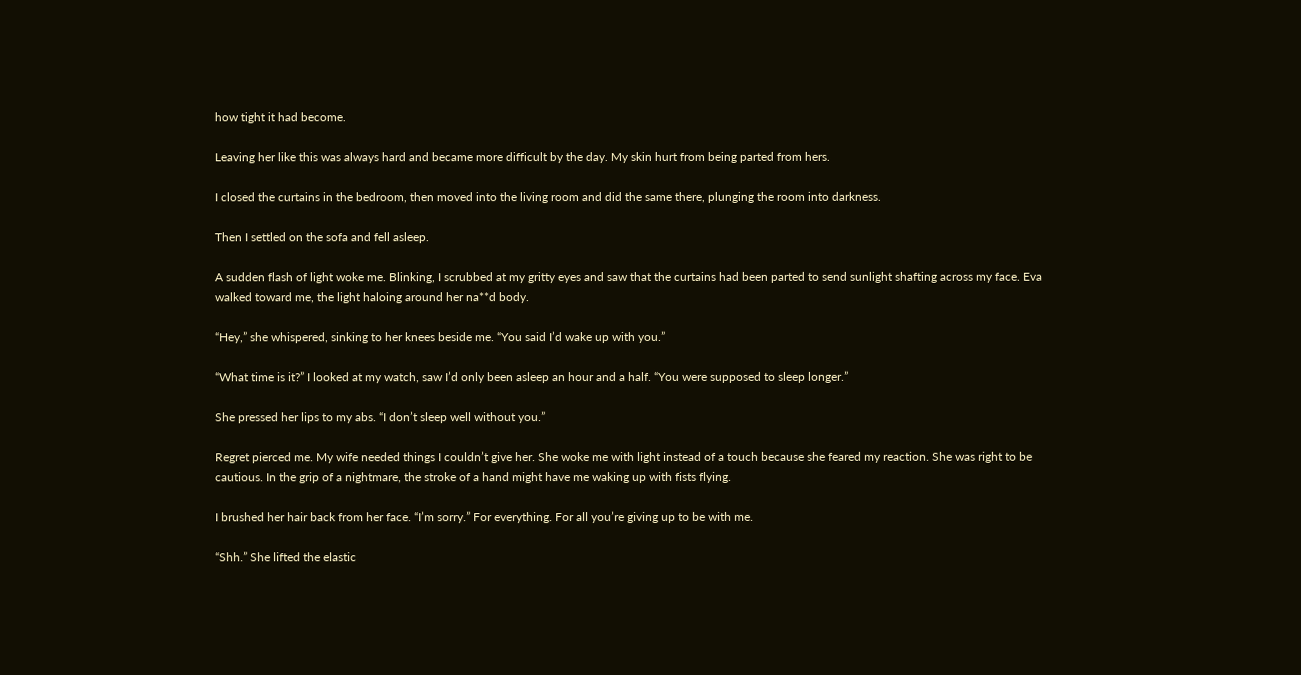how tight it had become.

Leaving her like this was always hard and became more difficult by the day. My skin hurt from being parted from hers.

I closed the curtains in the bedroom, then moved into the living room and did the same there, plunging the room into darkness.

Then I settled on the sofa and fell asleep.

A sudden flash of light woke me. Blinking, I scrubbed at my gritty eyes and saw that the curtains had been parted to send sunlight shafting across my face. Eva walked toward me, the light haloing around her na**d body.

“Hey,” she whispered, sinking to her knees beside me. “You said I’d wake up with you.”

“What time is it?” I looked at my watch, saw I’d only been asleep an hour and a half. “You were supposed to sleep longer.”

She pressed her lips to my abs. “I don’t sleep well without you.”

Regret pierced me. My wife needed things I couldn’t give her. She woke me with light instead of a touch because she feared my reaction. She was right to be cautious. In the grip of a nightmare, the stroke of a hand might have me waking up with fists flying.

I brushed her hair back from her face. “I’m sorry.” For everything. For all you’re giving up to be with me.

“Shh.” She lifted the elastic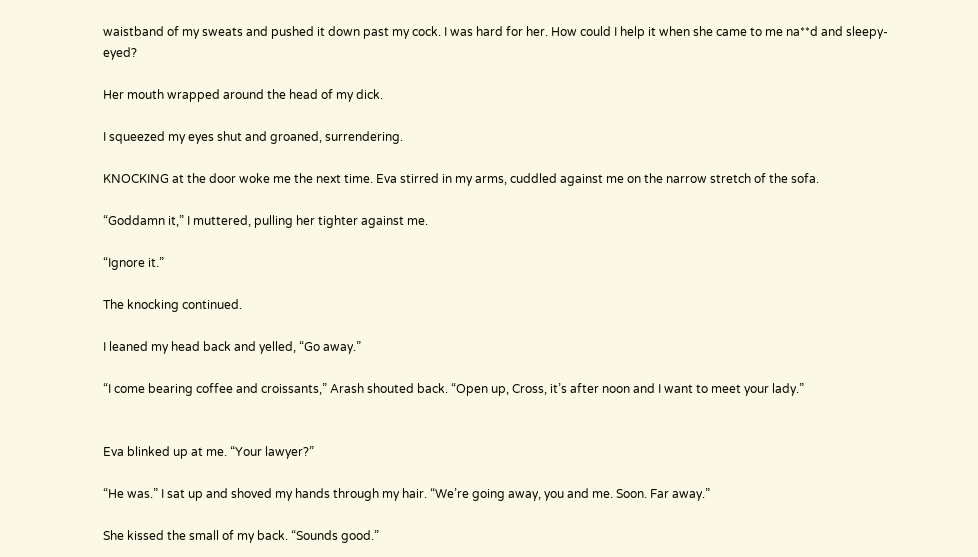waistband of my sweats and pushed it down past my cock. I was hard for her. How could I help it when she came to me na**d and sleepy-eyed?

Her mouth wrapped around the head of my dick.

I squeezed my eyes shut and groaned, surrendering.

KNOCKING at the door woke me the next time. Eva stirred in my arms, cuddled against me on the narrow stretch of the sofa.

“Goddamn it,” I muttered, pulling her tighter against me.

“Ignore it.”

The knocking continued.

I leaned my head back and yelled, “Go away.”

“I come bearing coffee and croissants,” Arash shouted back. “Open up, Cross, it’s after noon and I want to meet your lady.”


Eva blinked up at me. “Your lawyer?”

“He was.” I sat up and shoved my hands through my hair. “We’re going away, you and me. Soon. Far away.”

She kissed the small of my back. “Sounds good.”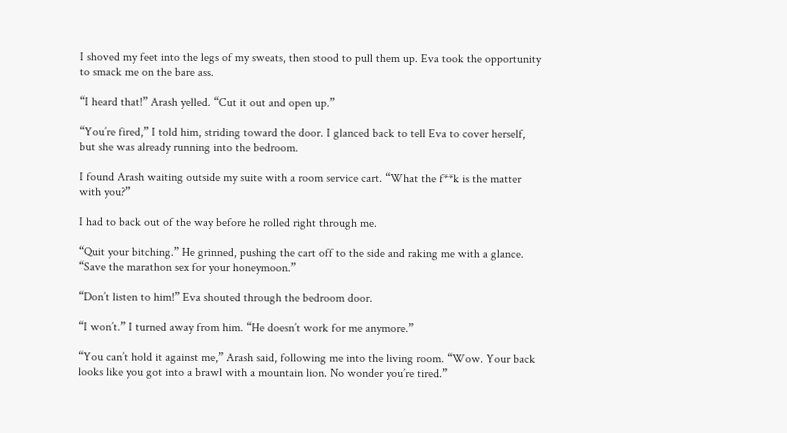I shoved my feet into the legs of my sweats, then stood to pull them up. Eva took the opportunity to smack me on the bare ass.

“I heard that!” Arash yelled. “Cut it out and open up.”

“You’re fired,” I told him, striding toward the door. I glanced back to tell Eva to cover herself, but she was already running into the bedroom.

I found Arash waiting outside my suite with a room service cart. “What the f**k is the matter with you?”

I had to back out of the way before he rolled right through me.

“Quit your bitching.” He grinned, pushing the cart off to the side and raking me with a glance. “Save the marathon sex for your honeymoon.”

“Don’t listen to him!” Eva shouted through the bedroom door.

“I won’t.” I turned away from him. “He doesn’t work for me anymore.”

“You can’t hold it against me,” Arash said, following me into the living room. “Wow. Your back looks like you got into a brawl with a mountain lion. No wonder you’re tired.”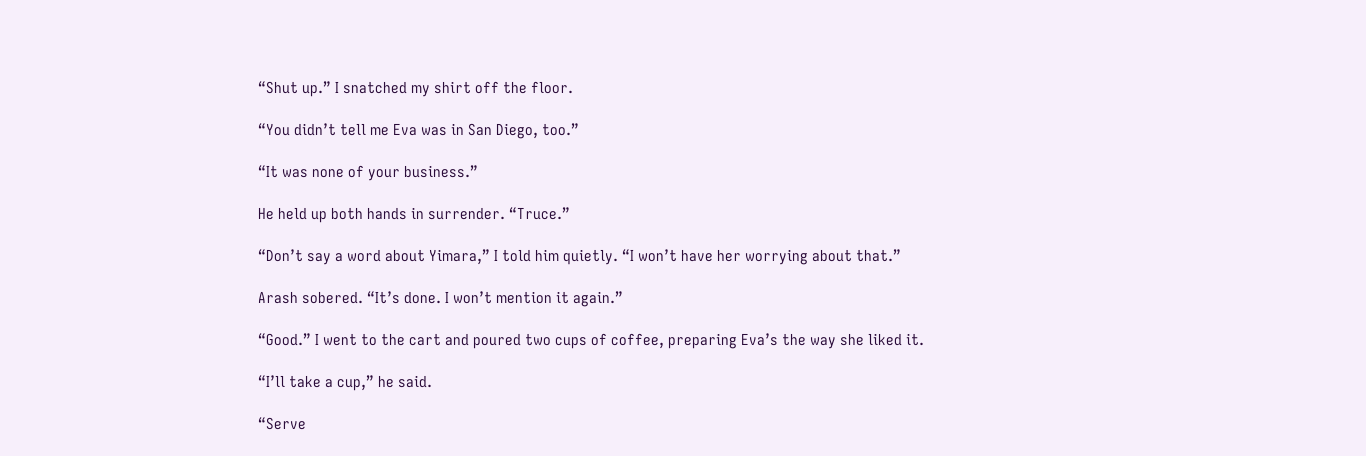“Shut up.” I snatched my shirt off the floor.

“You didn’t tell me Eva was in San Diego, too.”

“It was none of your business.”

He held up both hands in surrender. “Truce.”

“Don’t say a word about Yimara,” I told him quietly. “I won’t have her worrying about that.”

Arash sobered. “It’s done. I won’t mention it again.”

“Good.” I went to the cart and poured two cups of coffee, preparing Eva’s the way she liked it.

“I’ll take a cup,” he said.

“Serve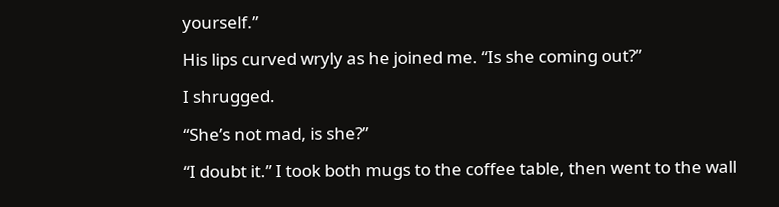yourself.”

His lips curved wryly as he joined me. “Is she coming out?”

I shrugged.

“She’s not mad, is she?”

“I doubt it.” I took both mugs to the coffee table, then went to the wall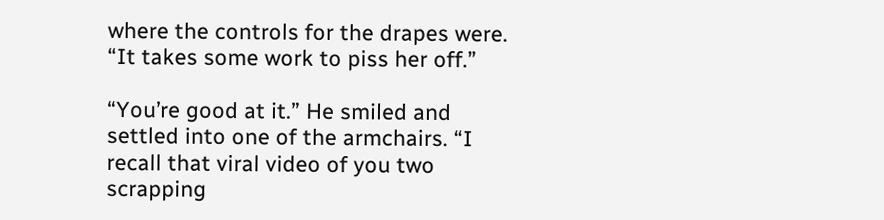where the controls for the drapes were. “It takes some work to piss her off.”

“You’re good at it.” He smiled and settled into one of the armchairs. “I recall that viral video of you two scrapping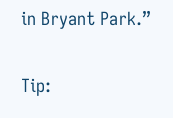in Bryant Park.”

Tip: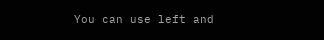You can use left and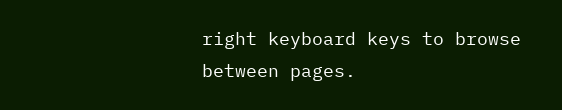right keyboard keys to browse between pages.